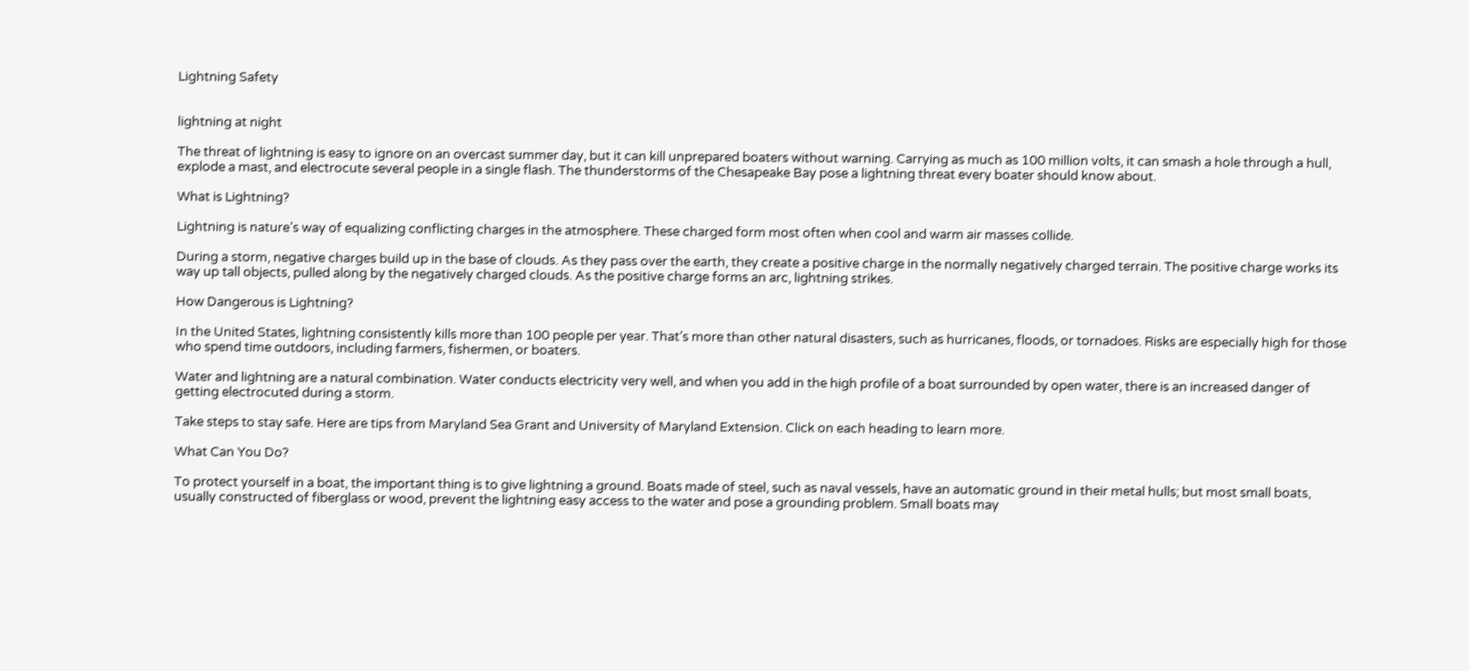Lightning Safety


lightning at night

The threat of lightning is easy to ignore on an overcast summer day, but it can kill unprepared boaters without warning. Carrying as much as 100 million volts, it can smash a hole through a hull, explode a mast, and electrocute several people in a single flash. The thunderstorms of the Chesapeake Bay pose a lightning threat every boater should know about.

What is Lightning?

Lightning is nature’s way of equalizing conflicting charges in the atmosphere. These charged form most often when cool and warm air masses collide.

During a storm, negative charges build up in the base of clouds. As they pass over the earth, they create a positive charge in the normally negatively charged terrain. The positive charge works its way up tall objects, pulled along by the negatively charged clouds. As the positive charge forms an arc, lightning strikes.

How Dangerous is Lightning?

In the United States, lightning consistently kills more than 100 people per year. That’s more than other natural disasters, such as hurricanes, floods, or tornadoes. Risks are especially high for those who spend time outdoors, including farmers, fishermen, or boaters.

Water and lightning are a natural combination. Water conducts electricity very well, and when you add in the high profile of a boat surrounded by open water, there is an increased danger of getting electrocuted during a storm.

Take steps to stay safe. Here are tips from Maryland Sea Grant and University of Maryland Extension. Click on each heading to learn more.

What Can You Do?

To protect yourself in a boat, the important thing is to give lightning a ground. Boats made of steel, such as naval vessels, have an automatic ground in their metal hulls; but most small boats, usually constructed of fiberglass or wood, prevent the lightning easy access to the water and pose a grounding problem. Small boats may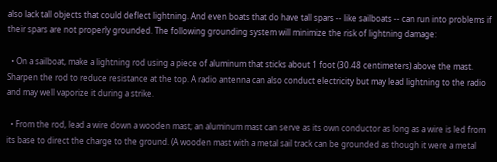also lack tall objects that could deflect lightning. And even boats that do have tall spars -- like sailboats -- can run into problems if their spars are not properly grounded. The following grounding system will minimize the risk of lightning damage:

  • On a sailboat, make a lightning rod using a piece of aluminum that sticks about 1 foot (30.48 centimeters) above the mast. Sharpen the rod to reduce resistance at the top. A radio antenna can also conduct electricity but may lead lightning to the radio and may well vaporize it during a strike.

  • From the rod, lead a wire down a wooden mast; an aluminum mast can serve as its own conductor as long as a wire is led from its base to direct the charge to the ground. (A wooden mast with a metal sail track can be grounded as though it were a metal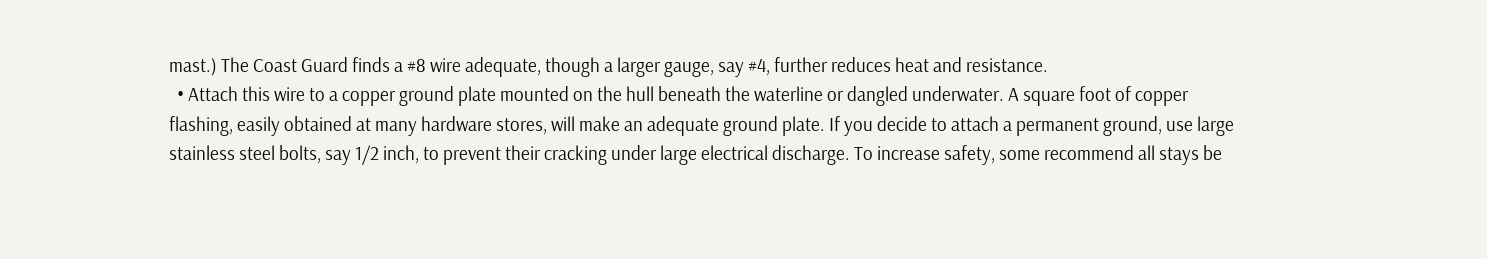mast.) The Coast Guard finds a #8 wire adequate, though a larger gauge, say #4, further reduces heat and resistance.
  • Attach this wire to a copper ground plate mounted on the hull beneath the waterline or dangled underwater. A square foot of copper flashing, easily obtained at many hardware stores, will make an adequate ground plate. If you decide to attach a permanent ground, use large stainless steel bolts, say 1/2 inch, to prevent their cracking under large electrical discharge. To increase safety, some recommend all stays be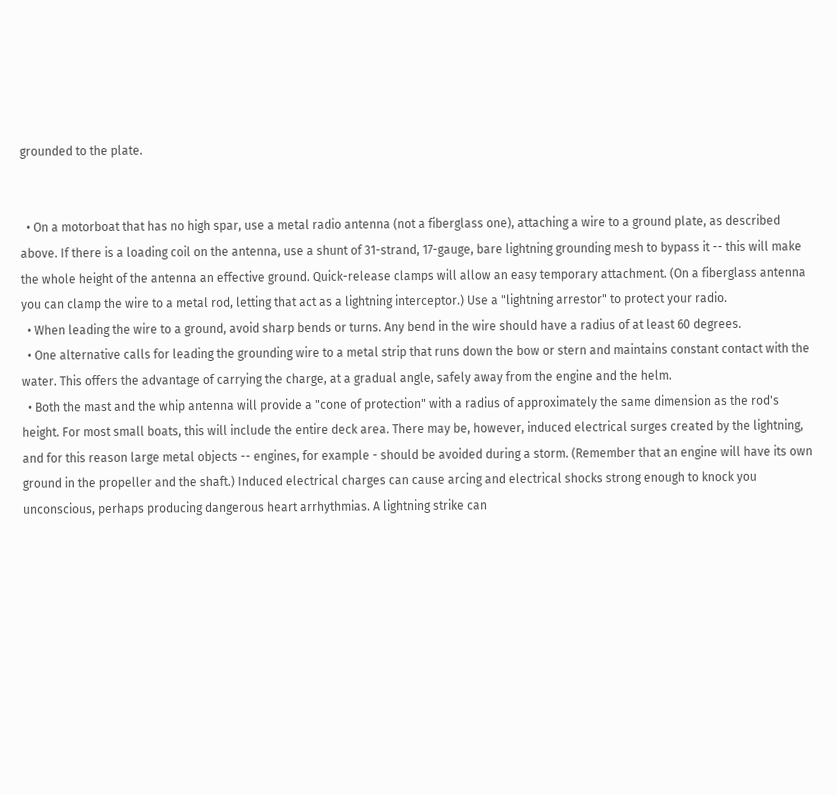grounded to the plate.


  • On a motorboat that has no high spar, use a metal radio antenna (not a fiberglass one), attaching a wire to a ground plate, as described above. If there is a loading coil on the antenna, use a shunt of 31-strand, 17-gauge, bare lightning grounding mesh to bypass it -- this will make the whole height of the antenna an effective ground. Quick-release clamps will allow an easy temporary attachment. (On a fiberglass antenna you can clamp the wire to a metal rod, letting that act as a lightning interceptor.) Use a "lightning arrestor" to protect your radio.
  • When leading the wire to a ground, avoid sharp bends or turns. Any bend in the wire should have a radius of at least 60 degrees.
  • One alternative calls for leading the grounding wire to a metal strip that runs down the bow or stern and maintains constant contact with the water. This offers the advantage of carrying the charge, at a gradual angle, safely away from the engine and the helm.
  • Both the mast and the whip antenna will provide a "cone of protection" with a radius of approximately the same dimension as the rod's height. For most small boats, this will include the entire deck area. There may be, however, induced electrical surges created by the lightning, and for this reason large metal objects -- engines, for example - should be avoided during a storm. (Remember that an engine will have its own ground in the propeller and the shaft.) Induced electrical charges can cause arcing and electrical shocks strong enough to knock you unconscious, perhaps producing dangerous heart arrhythmias. A lightning strike can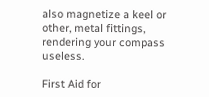also magnetize a keel or other, metal fittings, rendering your compass useless.

First Aid for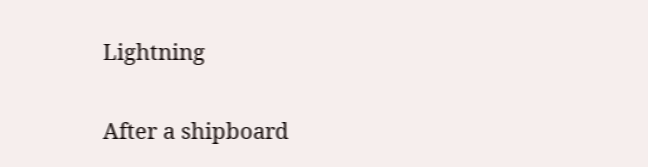Lightning

After a shipboard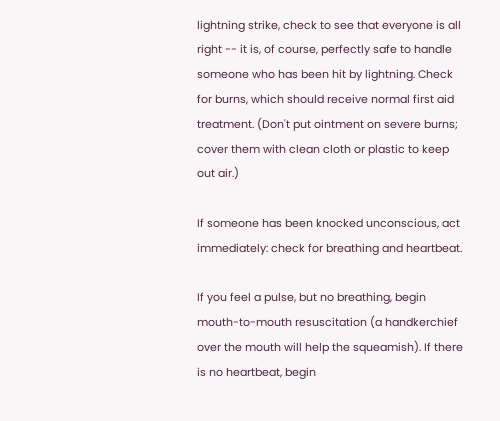lightning strike, check to see that everyone is all right -- it is, of course, perfectly safe to handle someone who has been hit by lightning. Check for burns, which should receive normal first aid treatment. (Don't put ointment on severe burns; cover them with clean cloth or plastic to keep out air.)

If someone has been knocked unconscious, act immediately: check for breathing and heartbeat.

If you feel a pulse, but no breathing, begin mouth-to-mouth resuscitation (a handkerchief over the mouth will help the squeamish). If there is no heartbeat, begin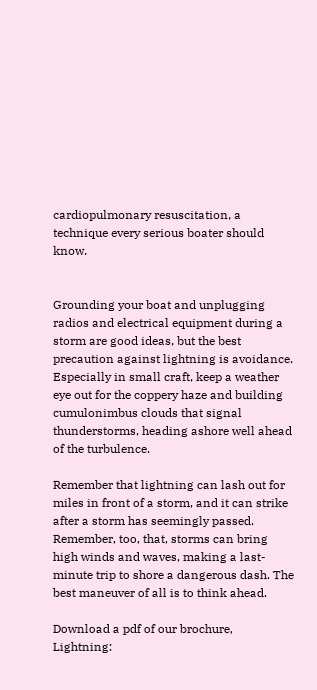cardiopulmonary resuscitation, a technique every serious boater should know.


Grounding your boat and unplugging radios and electrical equipment during a storm are good ideas, but the best precaution against lightning is avoidance. Especially in small craft, keep a weather eye out for the coppery haze and building cumulonimbus clouds that signal thunderstorms, heading ashore well ahead of the turbulence.

Remember that lightning can lash out for miles in front of a storm, and it can strike after a storm has seemingly passed. Remember, too, that, storms can bring high winds and waves, making a last-minute trip to shore a dangerous dash. The best maneuver of all is to think ahead.

Download a pdf of our brochure, Lightning: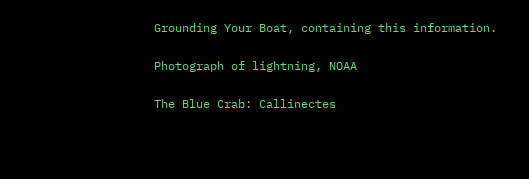Grounding Your Boat, containing this information.

Photograph of lightning, NOAA

The Blue Crab: Callinectes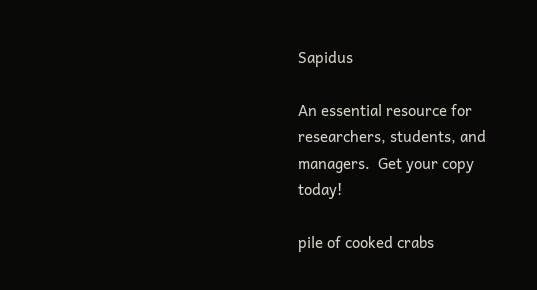Sapidus

An essential resource for researchers, students, and managers.  Get your copy today!

pile of cooked crabs